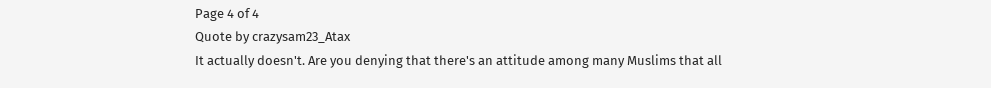Page 4 of 4
Quote by crazysam23_Atax
It actually doesn't. Are you denying that there's an attitude among many Muslims that all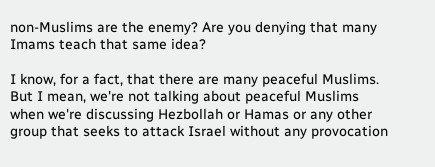non-Muslims are the enemy? Are you denying that many Imams teach that same idea?

I know, for a fact, that there are many peaceful Muslims. But I mean, we're not talking about peaceful Muslims when we're discussing Hezbollah or Hamas or any other group that seeks to attack Israel without any provocation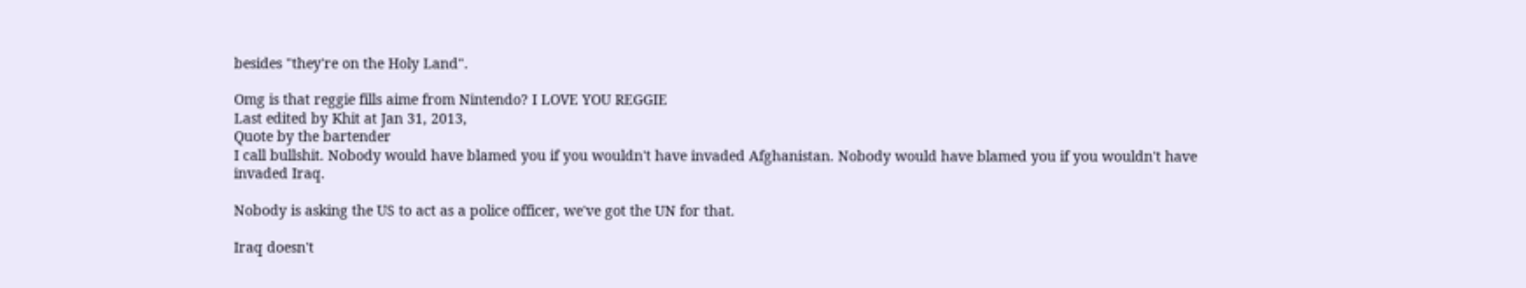besides "they're on the Holy Land".

Omg is that reggie fills aime from Nintendo? I LOVE YOU REGGIE
Last edited by Khit at Jan 31, 2013,
Quote by the bartender
I call bullshit. Nobody would have blamed you if you wouldn't have invaded Afghanistan. Nobody would have blamed you if you wouldn't have invaded Iraq.

Nobody is asking the US to act as a police officer, we've got the UN for that.

Iraq doesn't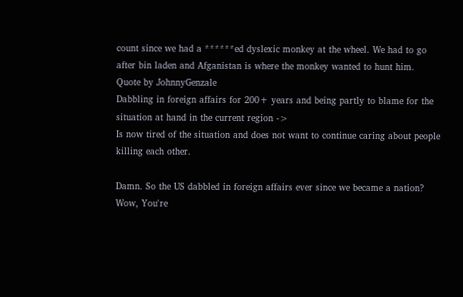count since we had a ******ed dyslexic monkey at the wheel. We had to go after bin laden and Afganistan is where the monkey wanted to hunt him.
Quote by JohnnyGenzale
Dabbling in foreign affairs for 200+ years and being partly to blame for the situation at hand in the current region ->
Is now tired of the situation and does not want to continue caring about people killing each other.

Damn. So the US dabbled in foreign affairs ever since we became a nation? Wow, You're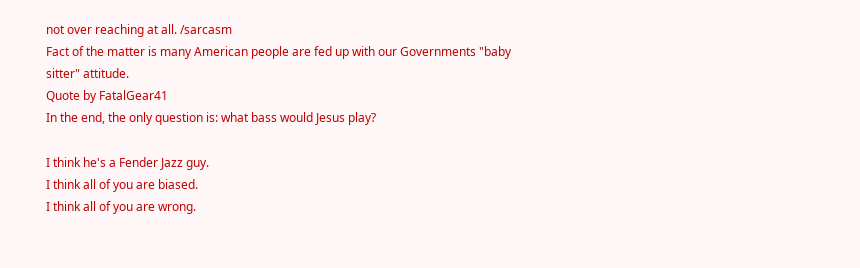not over reaching at all. /sarcasm
Fact of the matter is many American people are fed up with our Governments "baby sitter" attitude.
Quote by FatalGear41
In the end, the only question is: what bass would Jesus play?

I think he's a Fender Jazz guy.
I think all of you are biased.
I think all of you are wrong.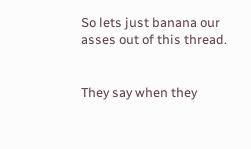So lets just banana our asses out of this thread.


They say when they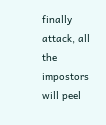finally attack, all the impostors will peel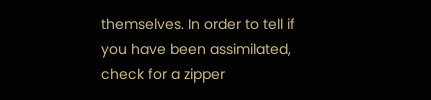themselves. In order to tell if you have been assimilated, check for a zipper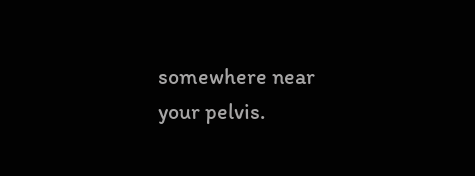somewhere near your pelvis.